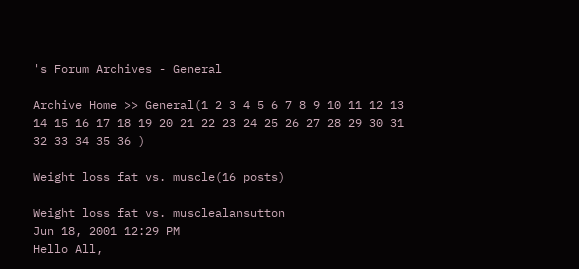's Forum Archives - General

Archive Home >> General(1 2 3 4 5 6 7 8 9 10 11 12 13 14 15 16 17 18 19 20 21 22 23 24 25 26 27 28 29 30 31 32 33 34 35 36 )

Weight loss fat vs. muscle(16 posts)

Weight loss fat vs. musclealansutton
Jun 18, 2001 12:29 PM
Hello All,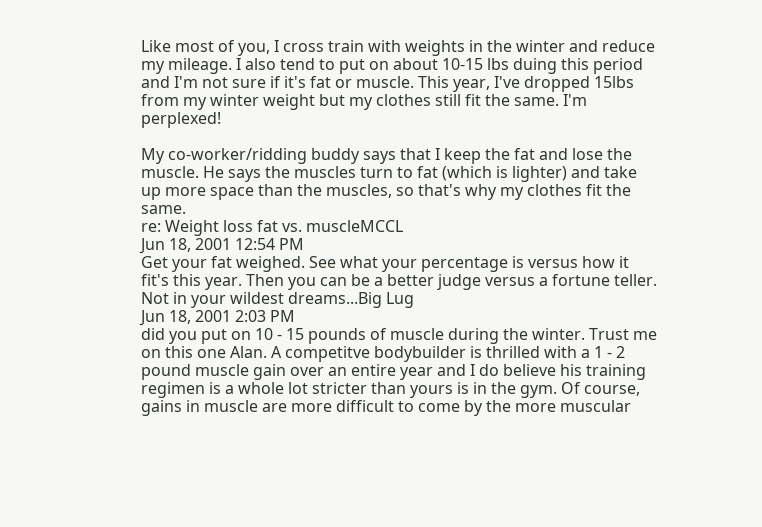Like most of you, I cross train with weights in the winter and reduce my mileage. I also tend to put on about 10-15 lbs duing this period and I'm not sure if it's fat or muscle. This year, I've dropped 15lbs from my winter weight but my clothes still fit the same. I'm perplexed!

My co-worker/ridding buddy says that I keep the fat and lose the muscle. He says the muscles turn to fat (which is lighter) and take up more space than the muscles, so that's why my clothes fit the same.
re: Weight loss fat vs. muscleMCCL
Jun 18, 2001 12:54 PM
Get your fat weighed. See what your percentage is versus how it fit's this year. Then you can be a better judge versus a fortune teller.
Not in your wildest dreams...Big Lug
Jun 18, 2001 2:03 PM
did you put on 10 - 15 pounds of muscle during the winter. Trust me on this one Alan. A competitve bodybuilder is thrilled with a 1 - 2 pound muscle gain over an entire year and I do believe his training regimen is a whole lot stricter than yours is in the gym. Of course, gains in muscle are more difficult to come by the more muscular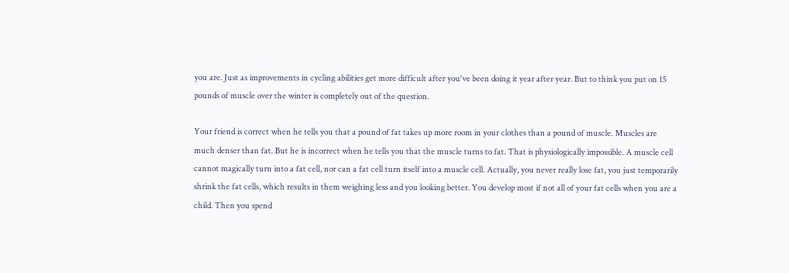you are. Just as improvements in cycling abilities get more difficult after you've been doing it year after year. But to think you put on 15 pounds of muscle over the winter is completely out of the question.

Your friend is correct when he tells you that a pound of fat takes up more room in your clothes than a pound of muscle. Muscles are much denser than fat. But he is incorrect when he tells you that the muscle turns to fat. That is physiologically impossible. A muscle cell cannot magically turn into a fat cell, nor can a fat cell turn itself into a muscle cell. Actually, you never really lose fat, you just temporarily shrink the fat cells, which results in them weighing less and you looking better. You develop most if not all of your fat cells when you are a child. Then you spend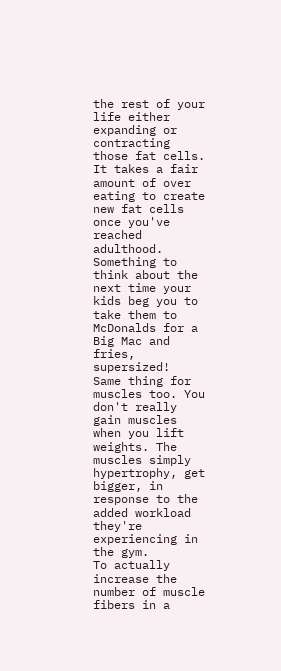the rest of your life either expanding or contracting those fat cells. It takes a fair amount of over eating to create new fat cells once you've reached adulthood. Something to think about the next time your kids beg you to take them to McDonalds for a Big Mac and fries, supersized!
Same thing for muscles too. You don't really gain muscles when you lift weights. The muscles simply hypertrophy, get bigger, in response to the added workload they're experiencing in the gym.
To actually increase the number of muscle fibers in a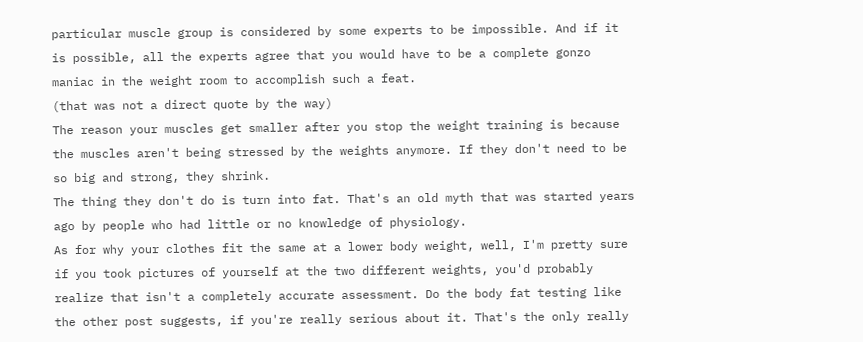particular muscle group is considered by some experts to be impossible. And if it is possible, all the experts agree that you would have to be a complete gonzo maniac in the weight room to accomplish such a feat.
(that was not a direct quote by the way)
The reason your muscles get smaller after you stop the weight training is because the muscles aren't being stressed by the weights anymore. If they don't need to be so big and strong, they shrink.
The thing they don't do is turn into fat. That's an old myth that was started years ago by people who had little or no knowledge of physiology.
As for why your clothes fit the same at a lower body weight, well, I'm pretty sure if you took pictures of yourself at the two different weights, you'd probably realize that isn't a completely accurate assessment. Do the body fat testing like the other post suggests, if you're really serious about it. That's the only really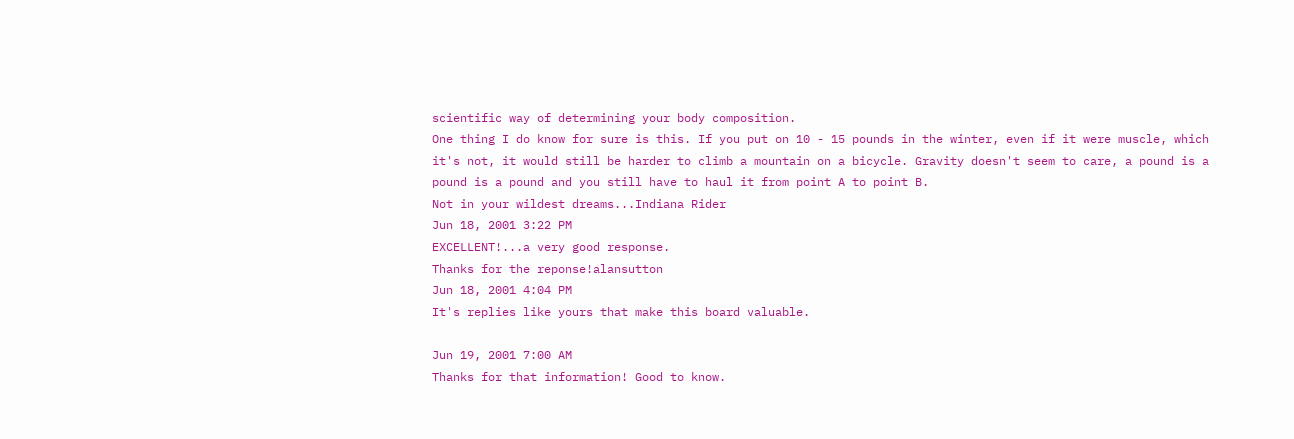scientific way of determining your body composition.
One thing I do know for sure is this. If you put on 10 - 15 pounds in the winter, even if it were muscle, which it's not, it would still be harder to climb a mountain on a bicycle. Gravity doesn't seem to care, a pound is a pound is a pound and you still have to haul it from point A to point B.
Not in your wildest dreams...Indiana Rider
Jun 18, 2001 3:22 PM
EXCELLENT!...a very good response.
Thanks for the reponse!alansutton
Jun 18, 2001 4:04 PM
It's replies like yours that make this board valuable.

Jun 19, 2001 7:00 AM
Thanks for that information! Good to know.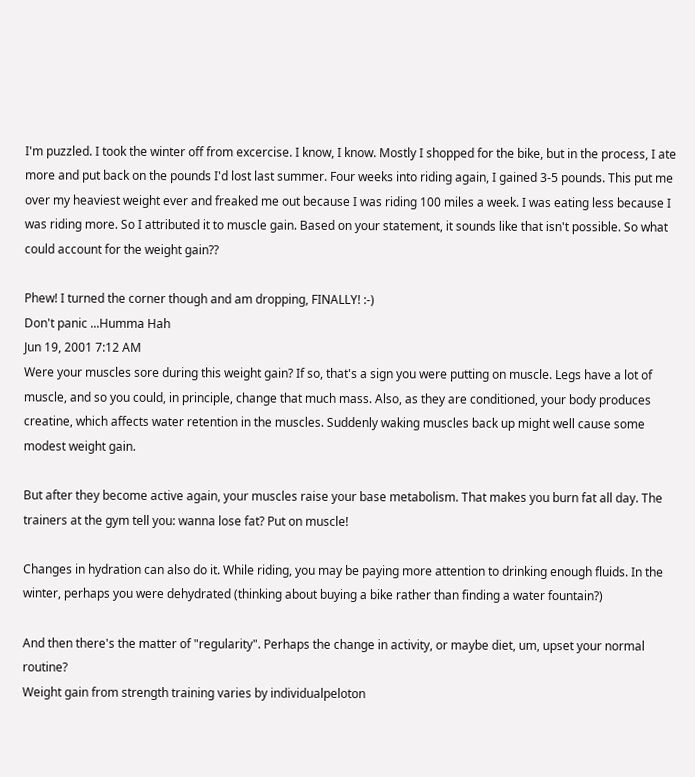I'm puzzled. I took the winter off from excercise. I know, I know. Mostly I shopped for the bike, but in the process, I ate more and put back on the pounds I'd lost last summer. Four weeks into riding again, I gained 3-5 pounds. This put me over my heaviest weight ever and freaked me out because I was riding 100 miles a week. I was eating less because I was riding more. So I attributed it to muscle gain. Based on your statement, it sounds like that isn't possible. So what could account for the weight gain??

Phew! I turned the corner though and am dropping, FINALLY! :-)
Don't panic ...Humma Hah
Jun 19, 2001 7:12 AM
Were your muscles sore during this weight gain? If so, that's a sign you were putting on muscle. Legs have a lot of muscle, and so you could, in principle, change that much mass. Also, as they are conditioned, your body produces creatine, which affects water retention in the muscles. Suddenly waking muscles back up might well cause some modest weight gain.

But after they become active again, your muscles raise your base metabolism. That makes you burn fat all day. The trainers at the gym tell you: wanna lose fat? Put on muscle!

Changes in hydration can also do it. While riding, you may be paying more attention to drinking enough fluids. In the winter, perhaps you were dehydrated (thinking about buying a bike rather than finding a water fountain?)

And then there's the matter of "regularity". Perhaps the change in activity, or maybe diet, um, upset your normal routine?
Weight gain from strength training varies by individualpeloton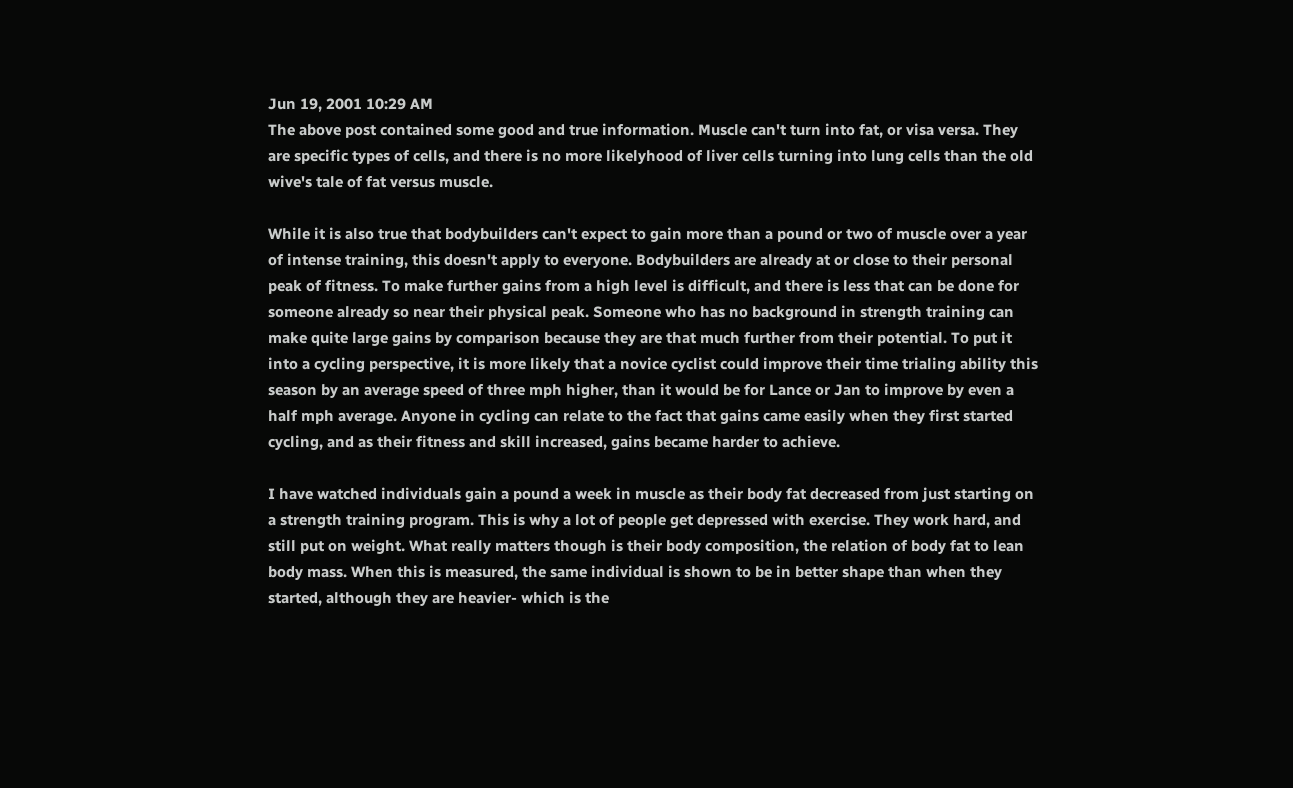Jun 19, 2001 10:29 AM
The above post contained some good and true information. Muscle can't turn into fat, or visa versa. They are specific types of cells, and there is no more likelyhood of liver cells turning into lung cells than the old wive's tale of fat versus muscle.

While it is also true that bodybuilders can't expect to gain more than a pound or two of muscle over a year of intense training, this doesn't apply to everyone. Bodybuilders are already at or close to their personal peak of fitness. To make further gains from a high level is difficult, and there is less that can be done for someone already so near their physical peak. Someone who has no background in strength training can make quite large gains by comparison because they are that much further from their potential. To put it into a cycling perspective, it is more likely that a novice cyclist could improve their time trialing ability this season by an average speed of three mph higher, than it would be for Lance or Jan to improve by even a half mph average. Anyone in cycling can relate to the fact that gains came easily when they first started cycling, and as their fitness and skill increased, gains became harder to achieve.

I have watched individuals gain a pound a week in muscle as their body fat decreased from just starting on a strength training program. This is why a lot of people get depressed with exercise. They work hard, and still put on weight. What really matters though is their body composition, the relation of body fat to lean body mass. When this is measured, the same individual is shown to be in better shape than when they started, although they are heavier- which is the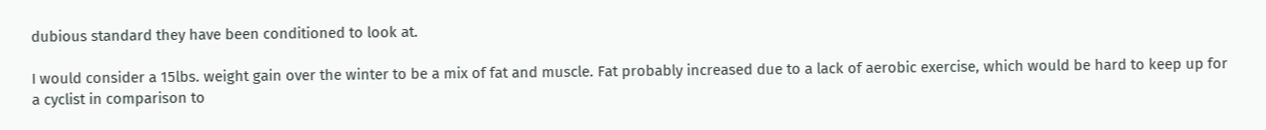dubious standard they have been conditioned to look at.

I would consider a 15lbs. weight gain over the winter to be a mix of fat and muscle. Fat probably increased due to a lack of aerobic exercise, which would be hard to keep up for a cyclist in comparison to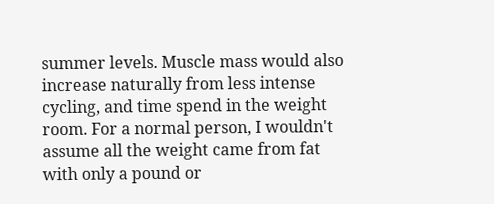summer levels. Muscle mass would also increase naturally from less intense cycling, and time spend in the weight room. For a normal person, I wouldn't assume all the weight came from fat with only a pound or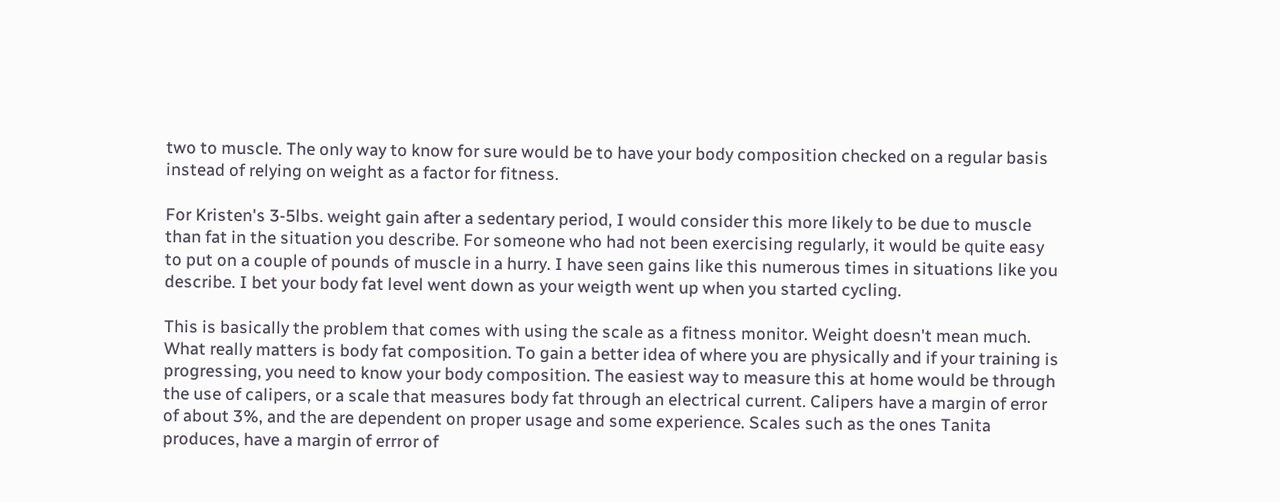two to muscle. The only way to know for sure would be to have your body composition checked on a regular basis instead of relying on weight as a factor for fitness.

For Kristen's 3-5lbs. weight gain after a sedentary period, I would consider this more likely to be due to muscle than fat in the situation you describe. For someone who had not been exercising regularly, it would be quite easy to put on a couple of pounds of muscle in a hurry. I have seen gains like this numerous times in situations like you describe. I bet your body fat level went down as your weigth went up when you started cycling.

This is basically the problem that comes with using the scale as a fitness monitor. Weight doesn't mean much. What really matters is body fat composition. To gain a better idea of where you are physically and if your training is progressing, you need to know your body composition. The easiest way to measure this at home would be through the use of calipers, or a scale that measures body fat through an electrical current. Calipers have a margin of error of about 3%, and the are dependent on proper usage and some experience. Scales such as the ones Tanita produces, have a margin of errror of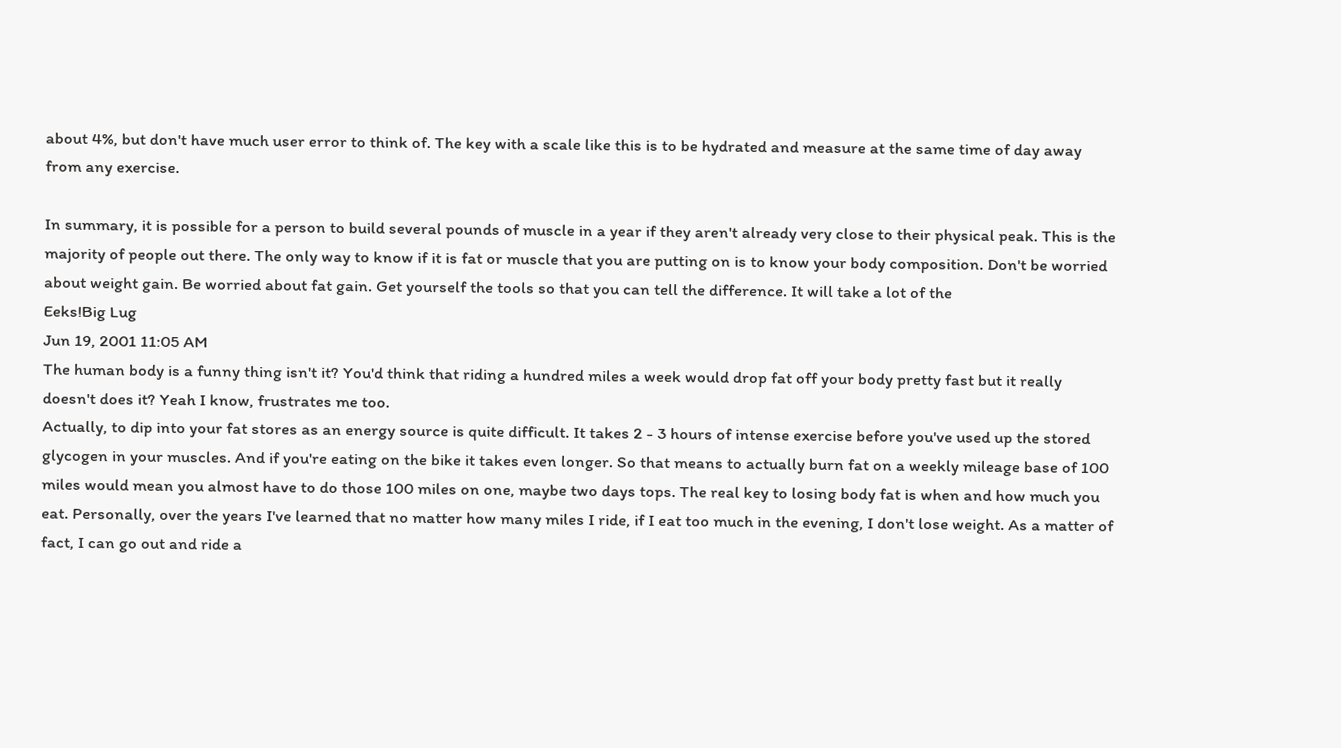about 4%, but don't have much user error to think of. The key with a scale like this is to be hydrated and measure at the same time of day away from any exercise.

In summary, it is possible for a person to build several pounds of muscle in a year if they aren't already very close to their physical peak. This is the majority of people out there. The only way to know if it is fat or muscle that you are putting on is to know your body composition. Don't be worried about weight gain. Be worried about fat gain. Get yourself the tools so that you can tell the difference. It will take a lot of the
Eeks!Big Lug
Jun 19, 2001 11:05 AM
The human body is a funny thing isn't it? You'd think that riding a hundred miles a week would drop fat off your body pretty fast but it really doesn't does it? Yeah I know, frustrates me too.
Actually, to dip into your fat stores as an energy source is quite difficult. It takes 2 - 3 hours of intense exercise before you've used up the stored glycogen in your muscles. And if you're eating on the bike it takes even longer. So that means to actually burn fat on a weekly mileage base of 100 miles would mean you almost have to do those 100 miles on one, maybe two days tops. The real key to losing body fat is when and how much you eat. Personally, over the years I've learned that no matter how many miles I ride, if I eat too much in the evening, I don't lose weight. As a matter of fact, I can go out and ride a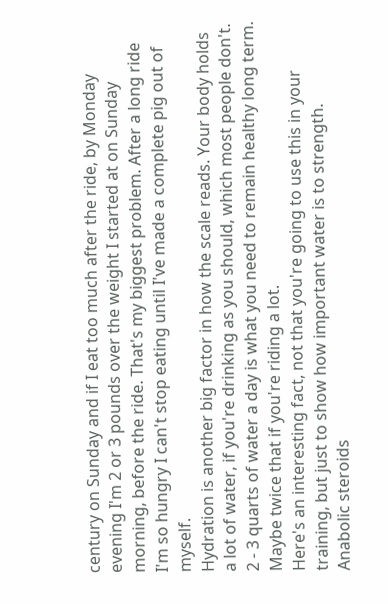century on Sunday and if I eat too much after the ride, by Monday evening I'm 2 or 3 pounds over the weight I started at on Sunday morning, before the ride. That's my biggest problem. After a long ride I'm so hungry I can't stop eating until I've made a complete pig out of myself.
Hydration is another big factor in how the scale reads. Your body holds a lot of water, if you're drinking as you should, which most people don't. 2 - 3 quarts of water a day is what you need to remain healthy long term. Maybe twice that if you're riding a lot.
Here's an interesting fact, not that you're going to use this in your training, but just to show how important water is to strength.
Anabolic steroids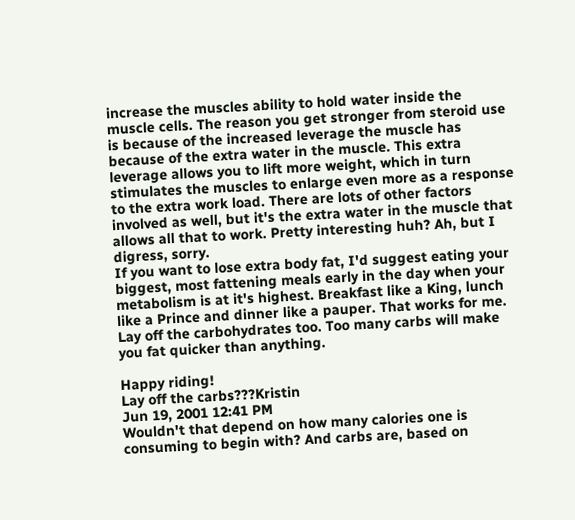increase the muscles ability to hold water inside the muscle cells. The reason you get stronger from steroid use is because of the increased leverage the muscle has because of the extra water in the muscle. This extra leverage allows you to lift more weight, which in turn stimulates the muscles to enlarge even more as a response to the extra work load. There are lots of other factors involved as well, but it's the extra water in the muscle that allows all that to work. Pretty interesting huh? Ah, but I digress, sorry.
If you want to lose extra body fat, I'd suggest eating your biggest, most fattening meals early in the day when your metabolism is at it's highest. Breakfast like a King, lunch like a Prince and dinner like a pauper. That works for me. Lay off the carbohydrates too. Too many carbs will make you fat quicker than anything.

Happy riding!
Lay off the carbs???Kristin
Jun 19, 2001 12:41 PM
Wouldn't that depend on how many calories one is consuming to begin with? And carbs are, based on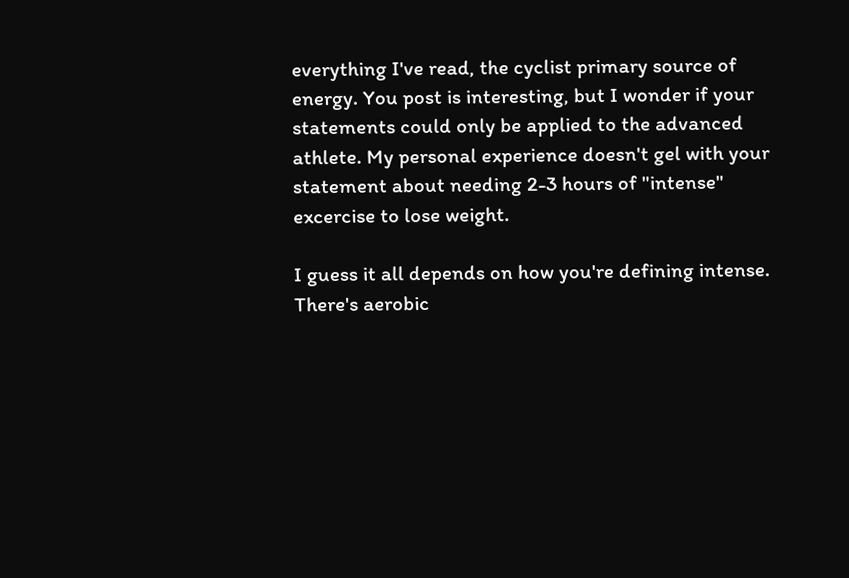everything I've read, the cyclist primary source of energy. You post is interesting, but I wonder if your statements could only be applied to the advanced athlete. My personal experience doesn't gel with your statement about needing 2-3 hours of "intense" excercise to lose weight.

I guess it all depends on how you're defining intense. There's aerobic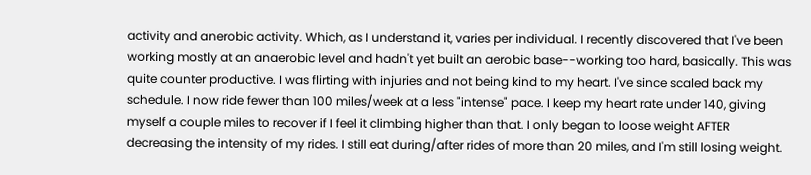activity and anerobic activity. Which, as I understand it, varies per individual. I recently discovered that I've been working mostly at an anaerobic level and hadn't yet built an aerobic base--working too hard, basically. This was quite counter productive. I was flirting with injuries and not being kind to my heart. I've since scaled back my schedule. I now ride fewer than 100 miles/week at a less "intense" pace. I keep my heart rate under 140, giving myself a couple miles to recover if I feel it climbing higher than that. I only began to loose weight AFTER decreasing the intensity of my rides. I still eat during/after rides of more than 20 miles, and I'm still losing weight.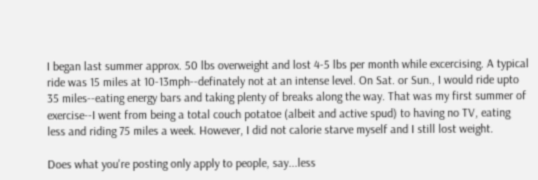I began last summer approx. 50 lbs overweight and lost 4-5 lbs per month while excercising. A typical ride was 15 miles at 10-13mph--definately not at an intense level. On Sat. or Sun., I would ride upto 35 miles--eating energy bars and taking plenty of breaks along the way. That was my first summer of exercise--I went from being a total couch potatoe (albeit and active spud) to having no TV, eating less and riding 75 miles a week. However, I did not calorie starve myself and I still lost weight.

Does what you're posting only apply to people, say...less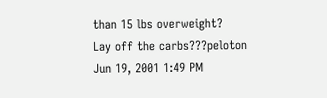than 15 lbs overweight?
Lay off the carbs???peloton
Jun 19, 2001 1:49 PM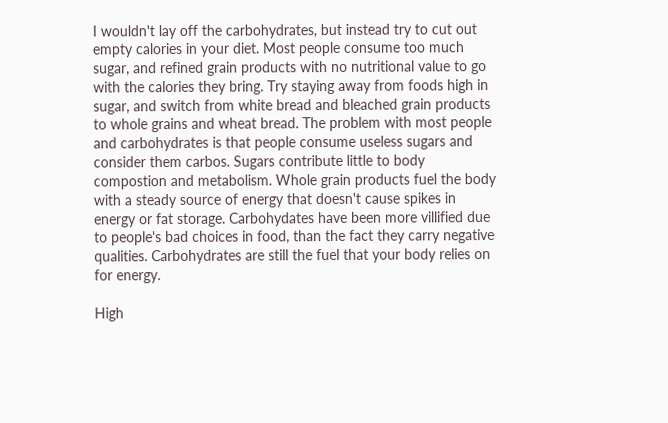I wouldn't lay off the carbohydrates, but instead try to cut out empty calories in your diet. Most people consume too much sugar, and refined grain products with no nutritional value to go with the calories they bring. Try staying away from foods high in sugar, and switch from white bread and bleached grain products to whole grains and wheat bread. The problem with most people and carbohydrates is that people consume useless sugars and consider them carbos. Sugars contribute little to body compostion and metabolism. Whole grain products fuel the body with a steady source of energy that doesn't cause spikes in energy or fat storage. Carbohydates have been more villified due to people's bad choices in food, than the fact they carry negative qualities. Carbohydrates are still the fuel that your body relies on for energy.

High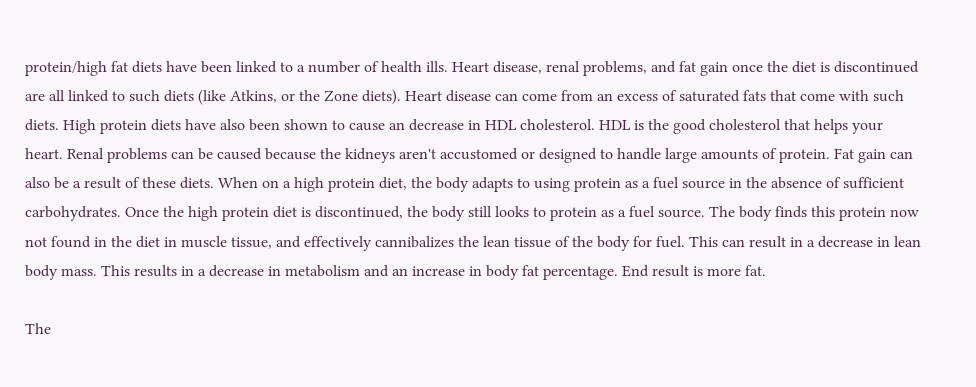protein/high fat diets have been linked to a number of health ills. Heart disease, renal problems, and fat gain once the diet is discontinued are all linked to such diets (like Atkins, or the Zone diets). Heart disease can come from an excess of saturated fats that come with such diets. High protein diets have also been shown to cause an decrease in HDL cholesterol. HDL is the good cholesterol that helps your heart. Renal problems can be caused because the kidneys aren't accustomed or designed to handle large amounts of protein. Fat gain can also be a result of these diets. When on a high protein diet, the body adapts to using protein as a fuel source in the absence of sufficient carbohydrates. Once the high protein diet is discontinued, the body still looks to protein as a fuel source. The body finds this protein now not found in the diet in muscle tissue, and effectively cannibalizes the lean tissue of the body for fuel. This can result in a decrease in lean body mass. This results in a decrease in metabolism and an increase in body fat percentage. End result is more fat.

The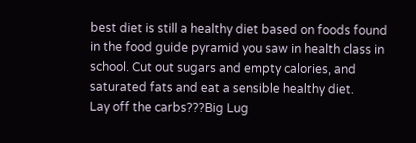best diet is still a healthy diet based on foods found in the food guide pyramid you saw in health class in school. Cut out sugars and empty calories, and saturated fats and eat a sensible healthy diet.
Lay off the carbs???Big Lug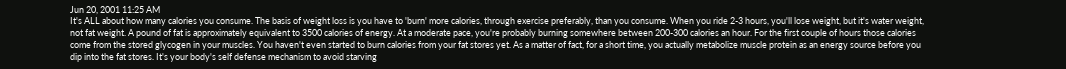Jun 20, 2001 11:25 AM
It's ALL about how many calories you consume. The basis of weight loss is you have to 'burn' more calories, through exercise preferably, than you consume. When you ride 2-3 hours, you'll lose weight, but it's water weight, not fat weight. A pound of fat is approximately equivalent to 3500 calories of energy. At a moderate pace, you're probably burning somewhere between 200-300 calories an hour. For the first couple of hours those calories come from the stored glycogen in your muscles. You haven't even started to burn calories from your fat stores yet. As a matter of fact, for a short time, you actually metabolize muscle protein as an energy source before you dip into the fat stores. It's your body's self defense mechanism to avoid starving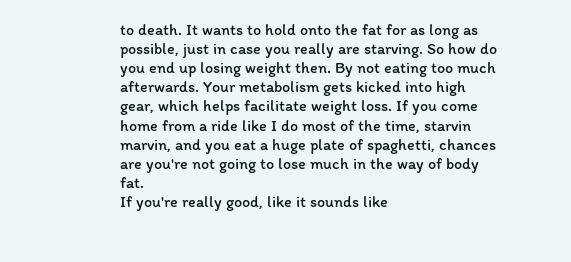to death. It wants to hold onto the fat for as long as possible, just in case you really are starving. So how do you end up losing weight then. By not eating too much afterwards. Your metabolism gets kicked into high gear, which helps facilitate weight loss. If you come home from a ride like I do most of the time, starvin marvin, and you eat a huge plate of spaghetti, chances are you're not going to lose much in the way of body fat.
If you're really good, like it sounds like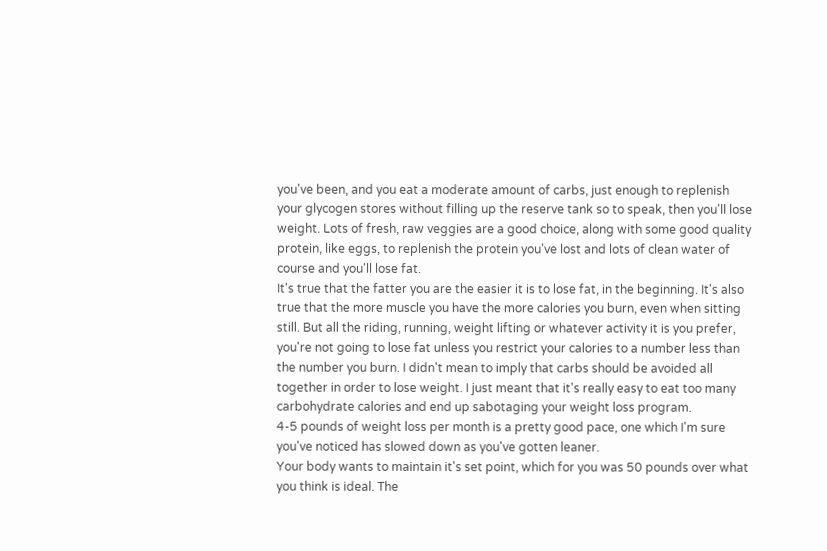you've been, and you eat a moderate amount of carbs, just enough to replenish your glycogen stores without filling up the reserve tank so to speak, then you'll lose weight. Lots of fresh, raw veggies are a good choice, along with some good quality protein, like eggs, to replenish the protein you've lost and lots of clean water of course and you'll lose fat.
It's true that the fatter you are the easier it is to lose fat, in the beginning. It's also true that the more muscle you have the more calories you burn, even when sitting still. But all the riding, running, weight lifting or whatever activity it is you prefer, you're not going to lose fat unless you restrict your calories to a number less than the number you burn. I didn't mean to imply that carbs should be avoided all together in order to lose weight. I just meant that it's really easy to eat too many carbohydrate calories and end up sabotaging your weight loss program.
4-5 pounds of weight loss per month is a pretty good pace, one which I'm sure you've noticed has slowed down as you've gotten leaner.
Your body wants to maintain it's set point, which for you was 50 pounds over what you think is ideal. The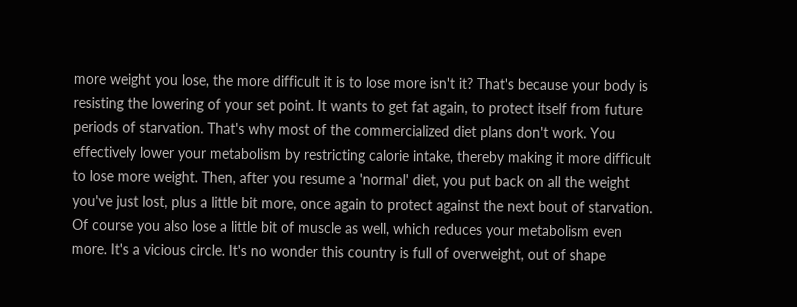more weight you lose, the more difficult it is to lose more isn't it? That's because your body is resisting the lowering of your set point. It wants to get fat again, to protect itself from future periods of starvation. That's why most of the commercialized diet plans don't work. You effectively lower your metabolism by restricting calorie intake, thereby making it more difficult to lose more weight. Then, after you resume a 'normal' diet, you put back on all the weight you've just lost, plus a little bit more, once again to protect against the next bout of starvation. Of course you also lose a little bit of muscle as well, which reduces your metabolism even more. It's a vicious circle. It's no wonder this country is full of overweight, out of shape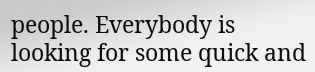people. Everybody is looking for some quick and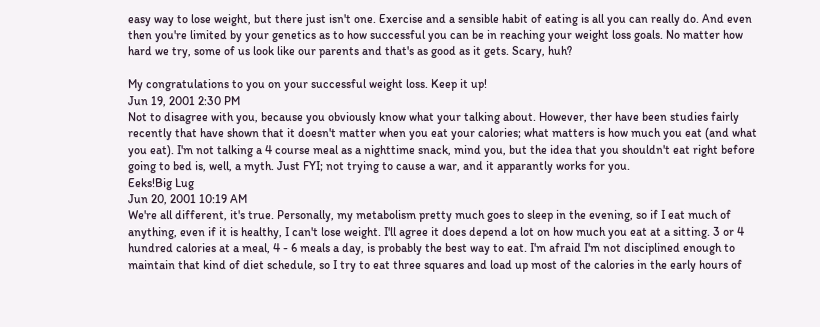easy way to lose weight, but there just isn't one. Exercise and a sensible habit of eating is all you can really do. And even then you're limited by your genetics as to how successful you can be in reaching your weight loss goals. No matter how hard we try, some of us look like our parents and that's as good as it gets. Scary, huh?

My congratulations to you on your successful weight loss. Keep it up!
Jun 19, 2001 2:30 PM
Not to disagree with you, because you obviously know what your talking about. However, ther have been studies fairly recently that have shown that it doesn't matter when you eat your calories; what matters is how much you eat (and what you eat). I'm not talking a 4 course meal as a nighttime snack, mind you, but the idea that you shouldn't eat right before going to bed is, well, a myth. Just FYI; not trying to cause a war, and it apparantly works for you.
Eeks!Big Lug
Jun 20, 2001 10:19 AM
We're all different, it's true. Personally, my metabolism pretty much goes to sleep in the evening, so if I eat much of anything, even if it is healthy, I can't lose weight. I'll agree it does depend a lot on how much you eat at a sitting. 3 or 4 hundred calories at a meal, 4 - 6 meals a day, is probably the best way to eat. I'm afraid I'm not disciplined enough to maintain that kind of diet schedule, so I try to eat three squares and load up most of the calories in the early hours of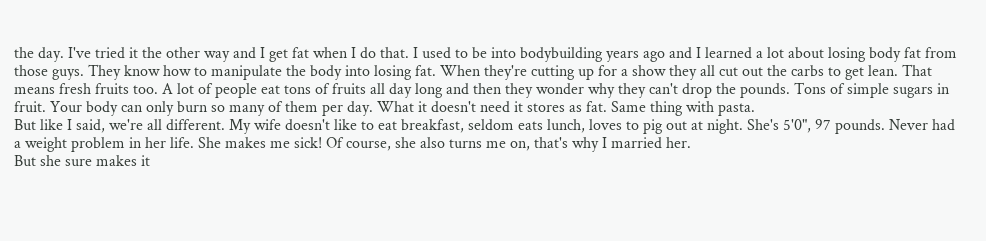the day. I've tried it the other way and I get fat when I do that. I used to be into bodybuilding years ago and I learned a lot about losing body fat from those guys. They know how to manipulate the body into losing fat. When they're cutting up for a show they all cut out the carbs to get lean. That means fresh fruits too. A lot of people eat tons of fruits all day long and then they wonder why they can't drop the pounds. Tons of simple sugars in fruit. Your body can only burn so many of them per day. What it doesn't need it stores as fat. Same thing with pasta.
But like I said, we're all different. My wife doesn't like to eat breakfast, seldom eats lunch, loves to pig out at night. She's 5'0", 97 pounds. Never had a weight problem in her life. She makes me sick! Of course, she also turns me on, that's why I married her.
But she sure makes it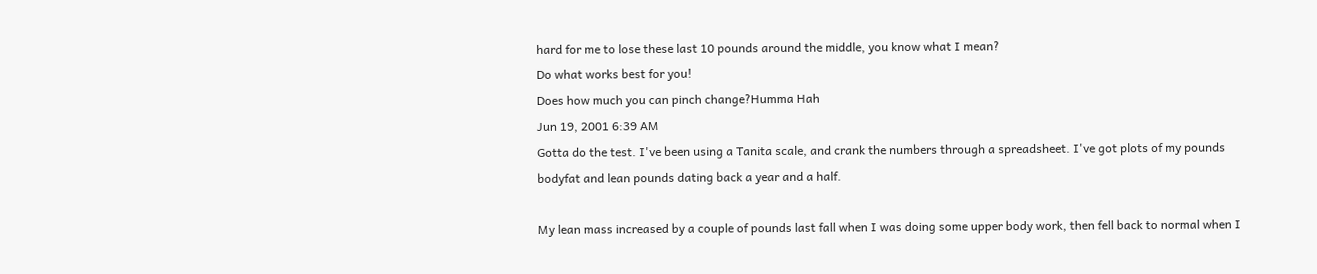hard for me to lose these last 10 pounds around the middle, you know what I mean?
Do what works best for you!
Does how much you can pinch change?Humma Hah
Jun 19, 2001 6:39 AM
Gotta do the test. I've been using a Tanita scale, and crank the numbers through a spreadsheet. I've got plots of my pounds bodyfat and lean pounds dating back a year and a half.

My lean mass increased by a couple of pounds last fall when I was doing some upper body work, then fell back to normal when I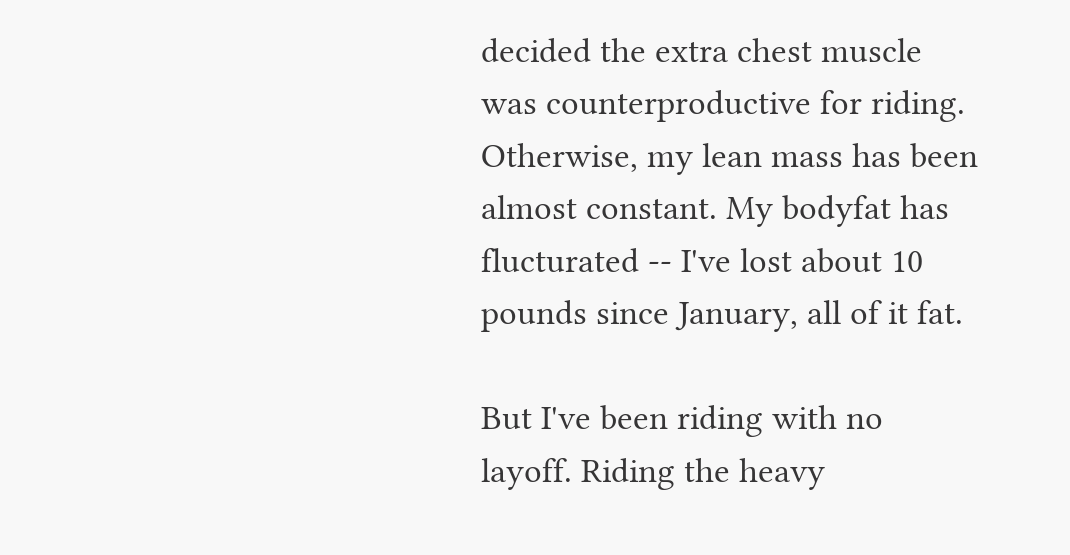decided the extra chest muscle was counterproductive for riding. Otherwise, my lean mass has been almost constant. My bodyfat has flucturated -- I've lost about 10 pounds since January, all of it fat.

But I've been riding with no layoff. Riding the heavy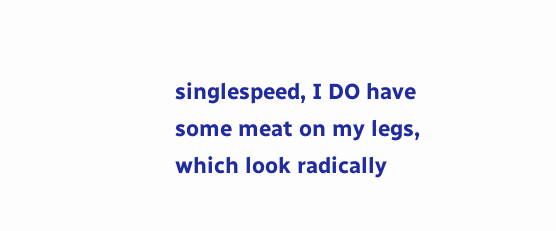singlespeed, I DO have some meat on my legs, which look radically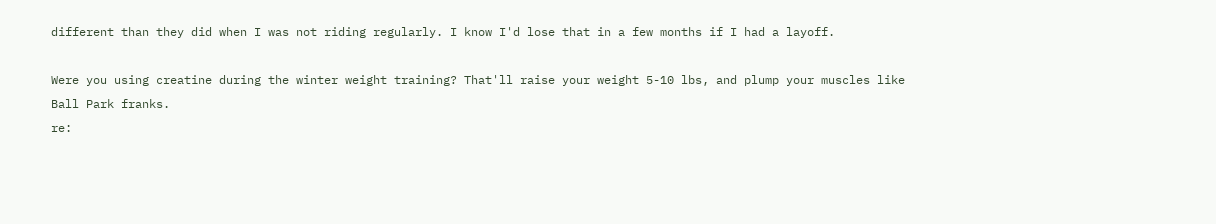different than they did when I was not riding regularly. I know I'd lose that in a few months if I had a layoff.

Were you using creatine during the winter weight training? That'll raise your weight 5-10 lbs, and plump your muscles like Ball Park franks.
re: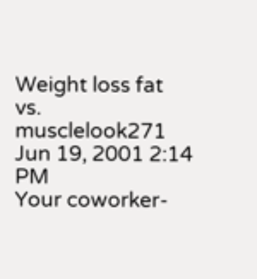Weight loss fat vs. musclelook271
Jun 19, 2001 2:14 PM
Your coworker-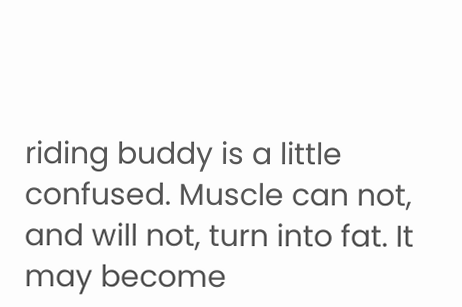riding buddy is a little confused. Muscle can not, and will not, turn into fat. It may become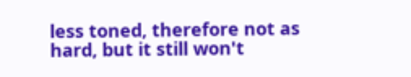less toned, therefore not as hard, but it still won't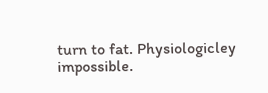turn to fat. Physiologicley impossible.